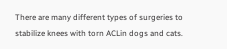There are many different types of surgeries to stabilize knees with torn ACLin dogs and cats.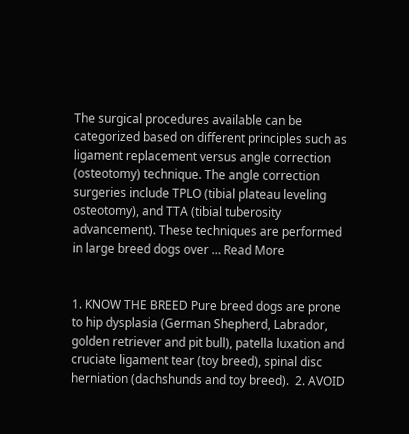The surgical procedures available can be categorized based on different principles such as ligament replacement versus angle correction (osteotomy) technique. The angle correction surgeries include TPLO (tibial plateau leveling osteotomy), and TTA (tibial tuberosity advancement). These techniques are performed in large breed dogs over … Read More


1. KNOW THE BREED Pure breed dogs are prone to hip dysplasia (German Shepherd, Labrador, golden retriever and pit bull), patella luxation and cruciate ligament tear (toy breed), spinal disc herniation (dachshunds and toy breed).  2. AVOID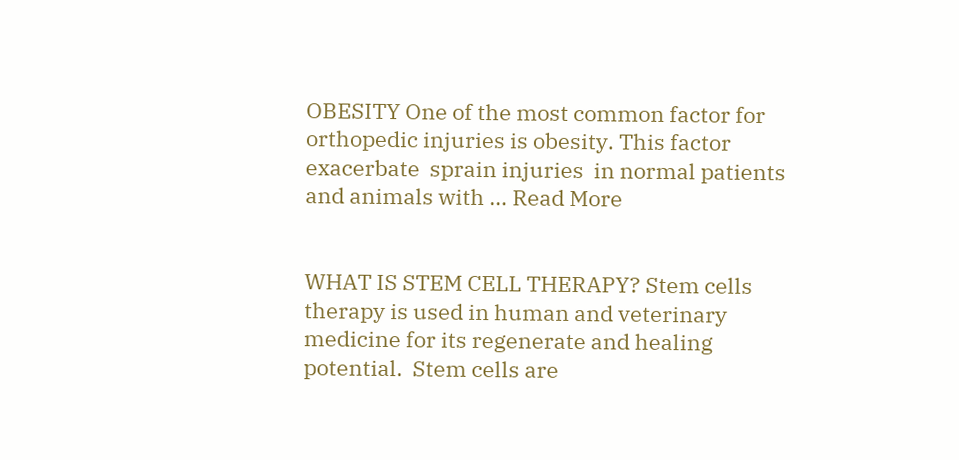OBESITY One of the most common factor for orthopedic injuries is obesity. This factor exacerbate  sprain injuries  in normal patients and animals with … Read More


WHAT IS STEM CELL THERAPY? Stem cells therapy is used in human and veterinary medicine for its regenerate and healing potential.  Stem cells are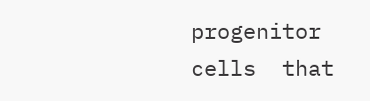progenitor cells  that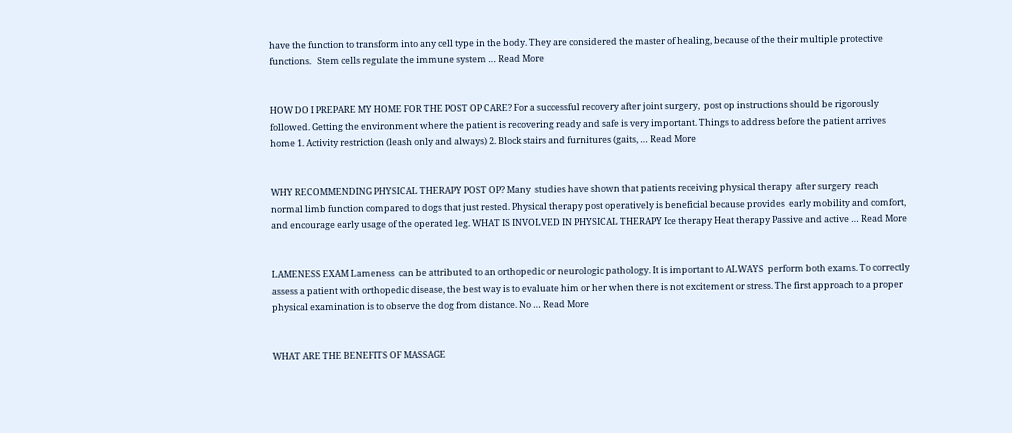have the function to transform into any cell type in the body. They are considered the master of healing, because of the their multiple protective functions.   Stem cells regulate the immune system … Read More


HOW DO I PREPARE MY HOME FOR THE POST OP CARE? For a successful recovery after joint surgery,  post op instructions should be rigorously followed. Getting the environment where the patient is recovering ready and safe is very important. Things to address before the patient arrives home 1. Activity restriction (leash only and always) 2. Block stairs and furnitures (gaits, … Read More


WHY RECOMMENDING PHYSICAL THERAPY POST OP? Many  studies have shown that patients receiving physical therapy  after surgery  reach normal limb function compared to dogs that just rested. Physical therapy post operatively is beneficial because provides  early mobility and comfort,  and encourage early usage of the operated leg. WHAT IS INVOLVED IN PHYSICAL THERAPY Ice therapy Heat therapy Passive and active … Read More


LAMENESS EXAM Lameness  can be attributed to an orthopedic or neurologic pathology. It is important to ALWAYS  perform both exams. To correctly assess a patient with orthopedic disease, the best way is to evaluate him or her when there is not excitement or stress. The first approach to a proper physical examination is to observe the dog from distance. No … Read More


WHAT ARE THE BENEFITS OF MASSAGE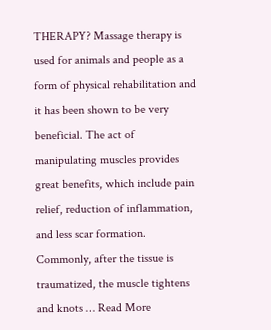THERAPY? Massage therapy is used for animals and people as a form of physical rehabilitation and it has been shown to be very beneficial. The act of manipulating muscles provides great benefits, which include pain relief, reduction of inflammation, and less scar formation. Commonly, after the tissue is traumatized, the muscle tightens and knots … Read More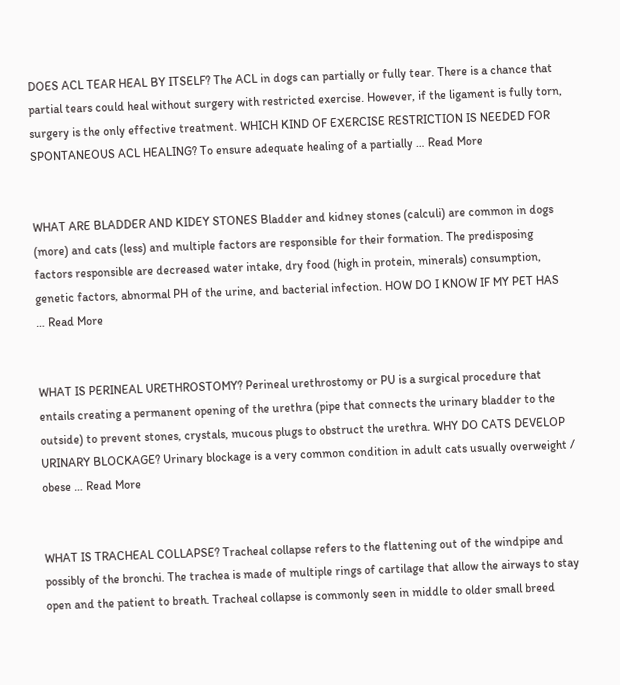DOES ACL TEAR HEAL BY ITSELF? The ACL in dogs can partially or fully tear. There is a chance that partial tears could heal without surgery with restricted exercise. However, if the ligament is fully torn, surgery is the only effective treatment. WHICH KIND OF EXERCISE RESTRICTION IS NEEDED FOR SPONTANEOUS ACL HEALING? To ensure adequate healing of a partially … Read More


WHAT ARE BLADDER AND KIDEY STONES Bladder and kidney stones (calculi) are common in dogs (more) and cats (less) and multiple factors are responsible for their formation. The predisposing factors responsible are decreased water intake, dry food (high in protein, minerals) consumption, genetic factors, abnormal PH of the urine, and bacterial infection. HOW DO I KNOW IF MY PET HAS … Read More


WHAT IS PERINEAL URETHROSTOMY? Perineal urethrostomy or PU is a surgical procedure that entails creating a permanent opening of the urethra (pipe that connects the urinary bladder to the outside) to prevent stones, crystals, mucous plugs to obstruct the urethra. WHY DO CATS DEVELOP URINARY BLOCKAGE? Urinary blockage is a very common condition in adult cats usually overweight / obese … Read More


WHAT IS TRACHEAL COLLAPSE? Tracheal collapse refers to the flattening out of the windpipe and possibly of the bronchi. The trachea is made of multiple rings of cartilage that allow the airways to stay open and the patient to breath. Tracheal collapse is commonly seen in middle to older small breed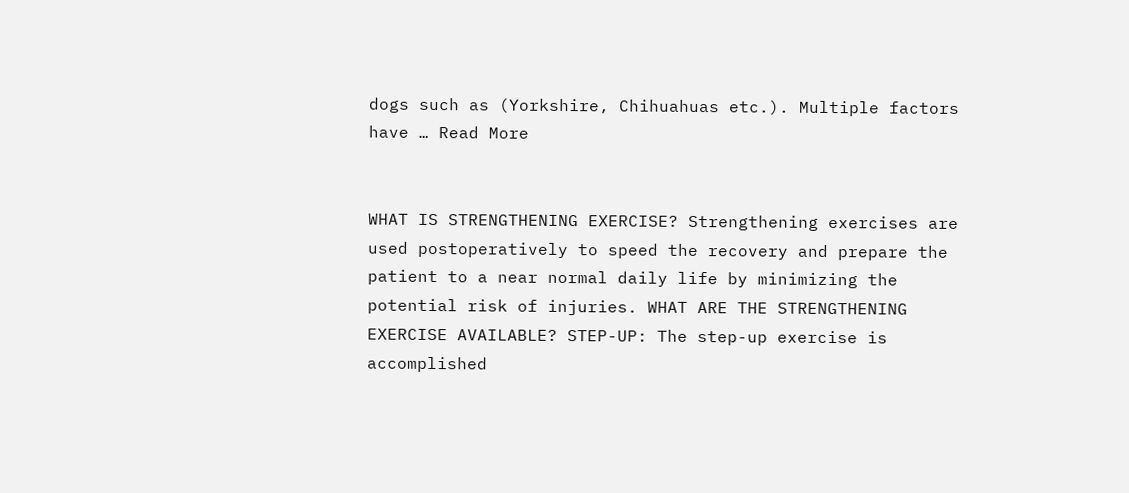dogs such as (Yorkshire, Chihuahuas etc.). Multiple factors have … Read More


WHAT IS STRENGTHENING EXERCISE? Strengthening exercises are used postoperatively to speed the recovery and prepare the patient to a near normal daily life by minimizing the potential risk of injuries. WHAT ARE THE STRENGTHENING EXERCISE AVAILABLE? STEP-UP: The step-up exercise is accomplished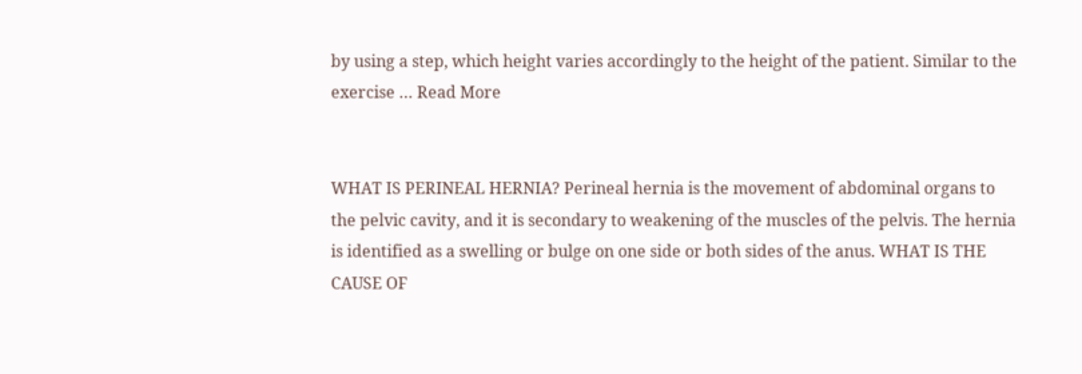by using a step, which height varies accordingly to the height of the patient. Similar to the exercise … Read More


WHAT IS PERINEAL HERNIA? Perineal hernia is the movement of abdominal organs to the pelvic cavity, and it is secondary to weakening of the muscles of the pelvis. The hernia is identified as a swelling or bulge on one side or both sides of the anus. WHAT IS THE CAUSE OF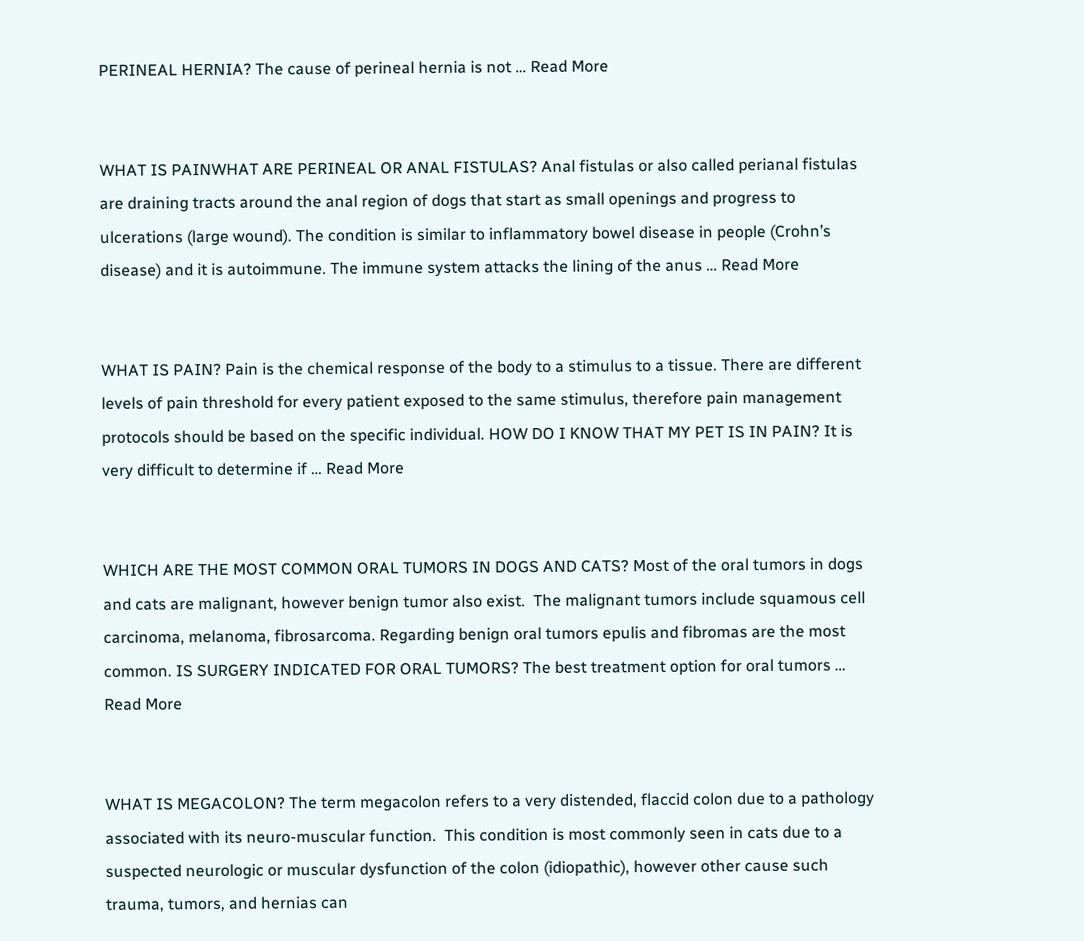PERINEAL HERNIA? The cause of perineal hernia is not … Read More


WHAT IS PAINWHAT ARE PERINEAL OR ANAL FISTULAS? Anal fistulas or also called perianal fistulas are draining tracts around the anal region of dogs that start as small openings and progress to ulcerations (large wound). The condition is similar to inflammatory bowel disease in people (Crohn’s disease) and it is autoimmune. The immune system attacks the lining of the anus … Read More


WHAT IS PAIN? Pain is the chemical response of the body to a stimulus to a tissue. There are different levels of pain threshold for every patient exposed to the same stimulus, therefore pain management protocols should be based on the specific individual. HOW DO I KNOW THAT MY PET IS IN PAIN? It is very difficult to determine if … Read More


WHICH ARE THE MOST COMMON ORAL TUMORS IN DOGS AND CATS? Most of the oral tumors in dogs and cats are malignant, however benign tumor also exist.  The malignant tumors include squamous cell carcinoma, melanoma, fibrosarcoma. Regarding benign oral tumors epulis and fibromas are the most common. IS SURGERY INDICATED FOR ORAL TUMORS? The best treatment option for oral tumors … Read More


WHAT IS MEGACOLON? The term megacolon refers to a very distended, flaccid colon due to a pathology associated with its neuro-muscular function.  This condition is most commonly seen in cats due to a suspected neurologic or muscular dysfunction of the colon (idiopathic), however other cause such trauma, tumors, and hernias can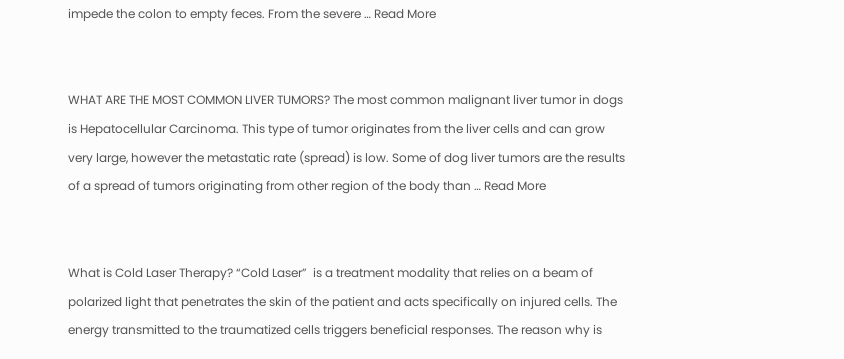impede the colon to empty feces. From the severe … Read More


WHAT ARE THE MOST COMMON LIVER TUMORS? The most common malignant liver tumor in dogs is Hepatocellular Carcinoma. This type of tumor originates from the liver cells and can grow very large, however the metastatic rate (spread) is low. Some of dog liver tumors are the results of a spread of tumors originating from other region of the body than … Read More


What is Cold Laser Therapy? “Cold Laser”  is a treatment modality that relies on a beam of polarized light that penetrates the skin of the patient and acts specifically on injured cells. The energy transmitted to the traumatized cells triggers beneficial responses. The reason why is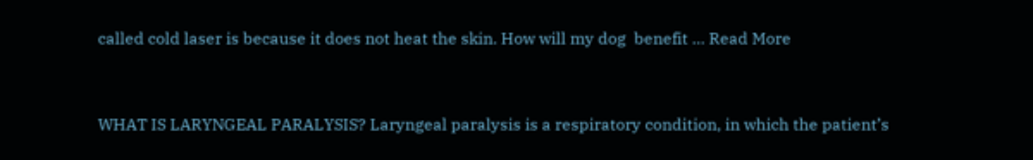called cold laser is because it does not heat the skin. How will my dog  benefit … Read More


WHAT IS LARYNGEAL PARALYSIS? Laryngeal paralysis is a respiratory condition, in which the patient’s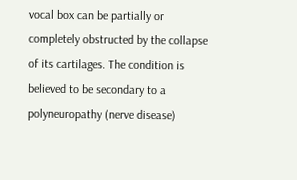vocal box can be partially or completely obstructed by the collapse of its cartilages. The condition is believed to be secondary to a polyneuropathy (nerve disease)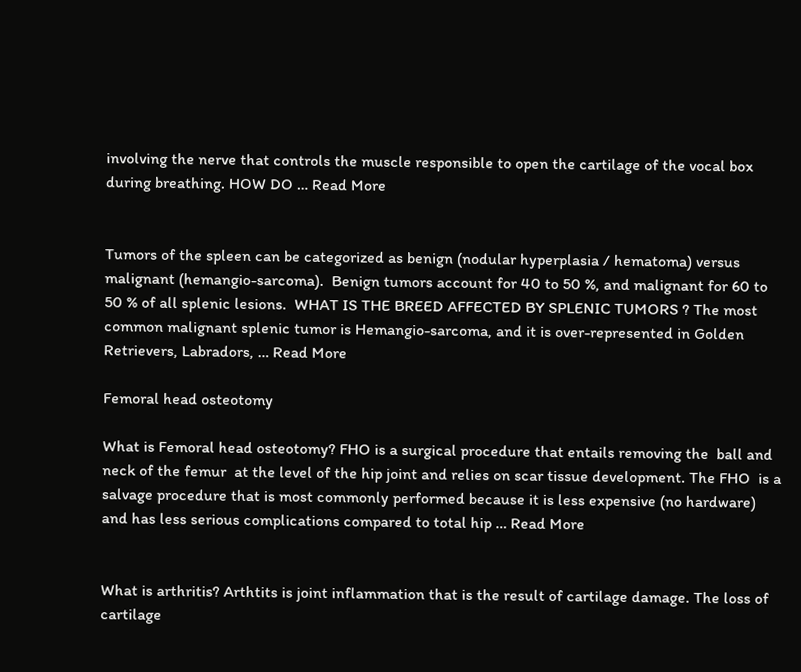involving the nerve that controls the muscle responsible to open the cartilage of the vocal box during breathing. HOW DO … Read More


Tumors of the spleen can be categorized as benign (nodular hyperplasia / hematoma) versus malignant (hemangio-sarcoma).  Benign tumors account for 40 to 50 %, and malignant for 60 to 50 % of all splenic lesions.  WHAT IS THE BREED AFFECTED BY SPLENIC TUMORS ? The most common malignant splenic tumor is Hemangio-sarcoma, and it is over-represented in Golden Retrievers, Labradors, … Read More

Femoral head osteotomy

What is Femoral head osteotomy? FHO is a surgical procedure that entails removing the  ball and neck of the femur  at the level of the hip joint and relies on scar tissue development. The FHO  is a salvage procedure that is most commonly performed because it is less expensive (no hardware) and has less serious complications compared to total hip … Read More


What is arthritis? Arthtits is joint inflammation that is the result of cartilage damage. The loss of cartilage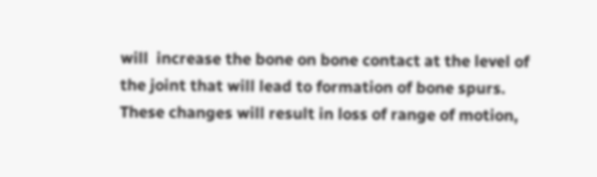will  increase the bone on bone contact at the level of the joint that will lead to formation of bone spurs. These changes will result in loss of range of motion,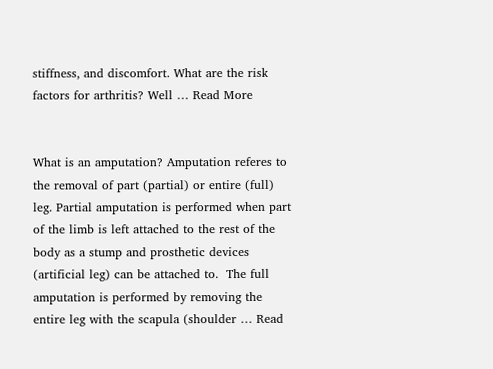stiffness, and discomfort. What are the risk factors for arthritis? Well … Read More


What is an amputation? Amputation referes to the removal of part (partial) or entire (full) leg. Partial amputation is performed when part of the limb is left attached to the rest of the body as a stump and prosthetic devices (artificial leg) can be attached to.  The full amputation is performed by removing the entire leg with the scapula (shoulder … Read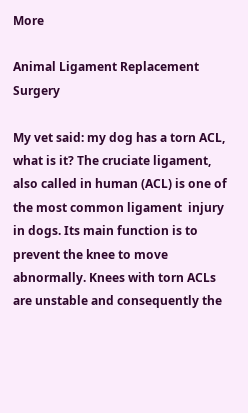More

Animal Ligament Replacement Surgery

My vet said: my dog has a torn ACL, what is it? The cruciate ligament, also called in human (ACL) is one of the most common ligament  injury in dogs. Its main function is to prevent the knee to move abnormally. Knees with torn ACLs are unstable and consequently the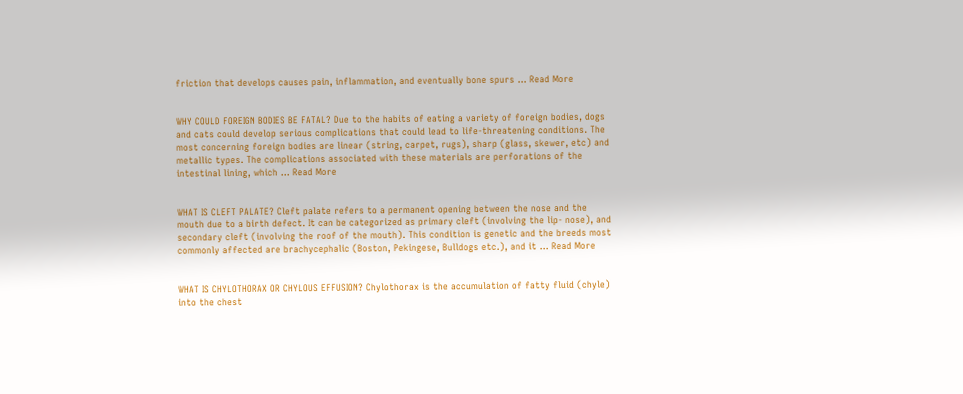friction that develops causes pain, inflammation, and eventually bone spurs … Read More


WHY COULD FOREIGN BODIES BE FATAL? Due to the habits of eating a variety of foreign bodies, dogs and cats could develop serious complications that could lead to life-threatening conditions. The most concerning foreign bodies are linear (string, carpet, rugs), sharp (glass, skewer, etc) and metallic types. The complications associated with these materials are perforations of the intestinal lining, which … Read More


WHAT IS CLEFT PALATE? Cleft palate refers to a permanent opening between the nose and the mouth due to a birth defect. It can be categorized as primary cleft (involving the lip- nose), and secondary cleft (involving the roof of the mouth). This condition is genetic and the breeds most commonly affected are brachycephalic (Boston, Pekingese, Bulldogs etc.), and it … Read More


WHAT IS CHYLOTHORAX OR CHYLOUS EFFUSION? Chylothorax is the accumulation of fatty fluid (chyle) into the chest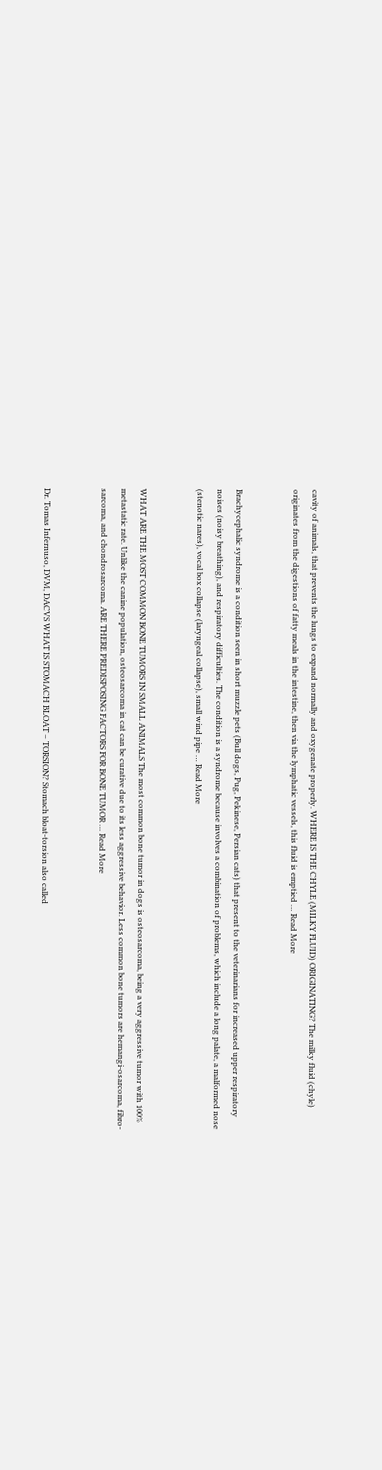cavity of animals, that prevents the lungs to expand normally and oxygenate properly. WHERE IS THE CHYLE (MILKY FLUID) ORIGINATING? The milky fluid (chyle) originates from the digestions of fatty meals in the intestine, then via the lymphatic vessels, this fluid is emptied … Read More


Brachycephalic syndrome is a condition seen in short muzzle pets (Bull dogs, Pug, Pekinese, Persian cats) that present to the veterinarians for increased upper respiratory noises (noisy breathing), and respiratory difficulties. The condition is a syndrome because involves a combination of problems, which include a long palate, a malformed nose (stenotic nares), vocal box collapse (laryngeal collapse), small wind pipe … Read More


WHAT ARE THE MOST COMMON BONE TUMORS IN SMALL ANIMALS The most common bone tumor in dogs is osteosarcoma, being a very aggressive tumor with 100% metastatic rate. Unlike the canine population, osteosarcoma in cat can be curative due to its less aggressive behavior. Less common bone tumors are hemangi-osarcoma, fibro-sarcoma, and chondrosarcoma. ARE THERE PREDISPOSING FACTORS FOR BONE TUMOR … Read More


Dr. Tomas Infernuso, DVM, DACVS WHAT IS STOMACH BLOAT – TORSION? Stomach bloat-torsion also called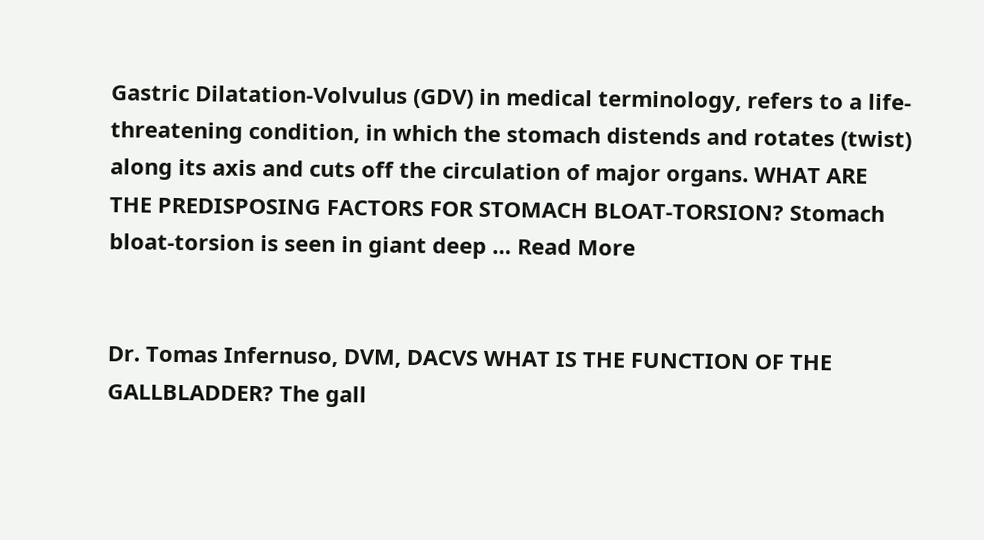Gastric Dilatation-Volvulus (GDV) in medical terminology, refers to a life-threatening condition, in which the stomach distends and rotates (twist) along its axis and cuts off the circulation of major organs. WHAT ARE THE PREDISPOSING FACTORS FOR STOMACH BLOAT-TORSION? Stomach bloat-torsion is seen in giant deep … Read More


Dr. Tomas Infernuso, DVM, DACVS WHAT IS THE FUNCTION OF THE GALLBLADDER? The gall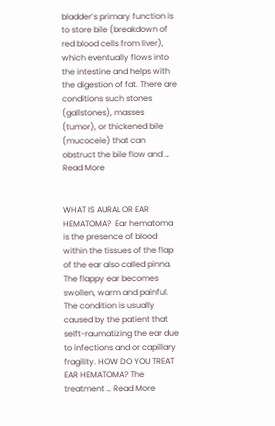bladder’s primary function is to store bile (breakdown of red blood cells from liver), which eventually flows into the intestine and helps with the digestion of fat. There are conditions such stones (gallstones), masses (tumor), or thickened bile (mucocele) that can obstruct the bile flow and … Read More


WHAT IS AURAL OR EAR HEMATOMA?  Ear hematoma is the presence of blood within the tissues of the flap of the ear also called pinna. The flappy ear becomes swollen, warm and painful. The condition is usually caused by the patient that selft-raumatizing the ear due to infections and or capillary fragility. HOW DO YOU TREAT EAR HEMATOMA? The treatment … Read More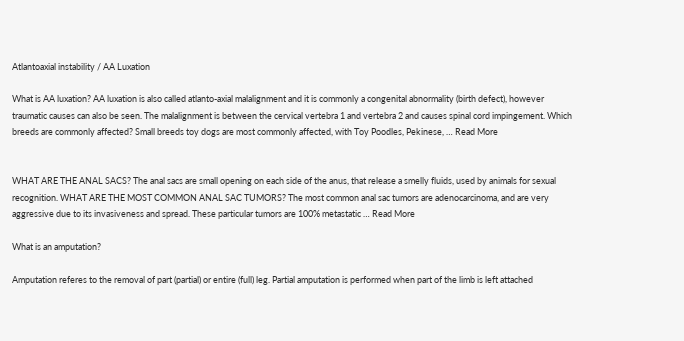Atlantoaxial instability / AA Luxation

What is AA luxation? AA luxation is also called atlanto-axial malalignment and it is commonly a congenital abnormality (birth defect), however traumatic causes can also be seen. The malalignment is between the cervical vertebra 1 and vertebra 2 and causes spinal cord impingement. Which breeds are commonly affected? Small breeds toy dogs are most commonly affected, with Toy Poodles, Pekinese, … Read More


WHAT ARE THE ANAL SACS? The anal sacs are small opening on each side of the anus, that release a smelly fluids, used by animals for sexual recognition. WHAT ARE THE MOST COMMON ANAL SAC TUMORS? The most common anal sac tumors are adenocarcinoma, and are very aggressive due to its invasiveness and spread. These particular tumors are 100% metastatic … Read More

What is an amputation?

Amputation referes to the removal of part (partial) or entire (full) leg. Partial amputation is performed when part of the limb is left attached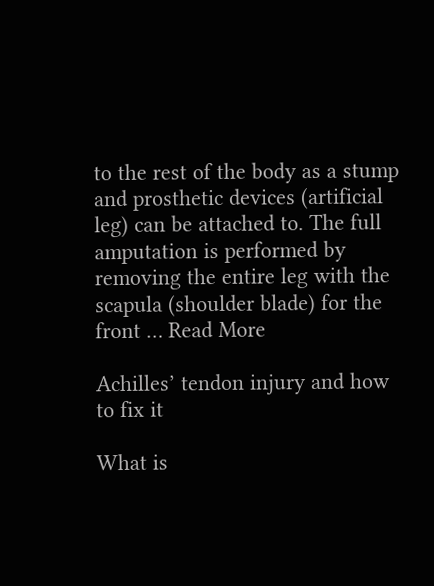to the rest of the body as a stump and prosthetic devices (artificial leg) can be attached to. The full amputation is performed by removing the entire leg with the scapula (shoulder blade) for the front … Read More

Achilles’ tendon injury and how to fix it

What is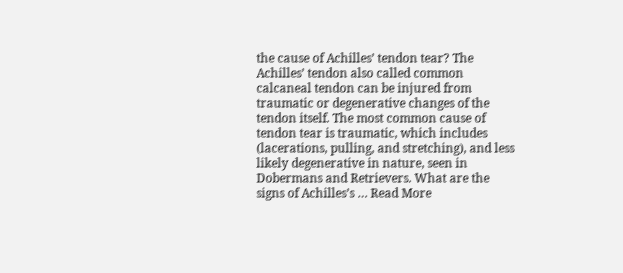the cause of Achilles’ tendon tear? The Achilles’ tendon also called common calcaneal tendon can be injured from traumatic or degenerative changes of the tendon itself. The most common cause of tendon tear is traumatic, which includes (lacerations, pulling, and stretching), and less likely degenerative in nature, seen in Dobermans and Retrievers. What are the signs of Achilles’s … Read More